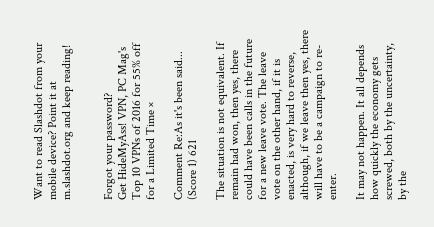Want to read Slashdot from your mobile device? Point it at m.slashdot.org and keep reading!


Forgot your password?
Get HideMyAss! VPN, PC Mag's Top 10 VPNs of 2016 for 55% off for a Limited Time ×

Comment Re:As it's been said... (Score 1) 621

The situation is not equivalent. If remain had won, then yes, there could have been calls in the future for a new leave vote. The leave vote on the other hand, if it is enacted, is very hard to reverse, although, if we leave then yes, there will have to be a campaign to re-enter.

It may not happen. It all depends how quickly the economy gets screwed, both by the uncertainty, by the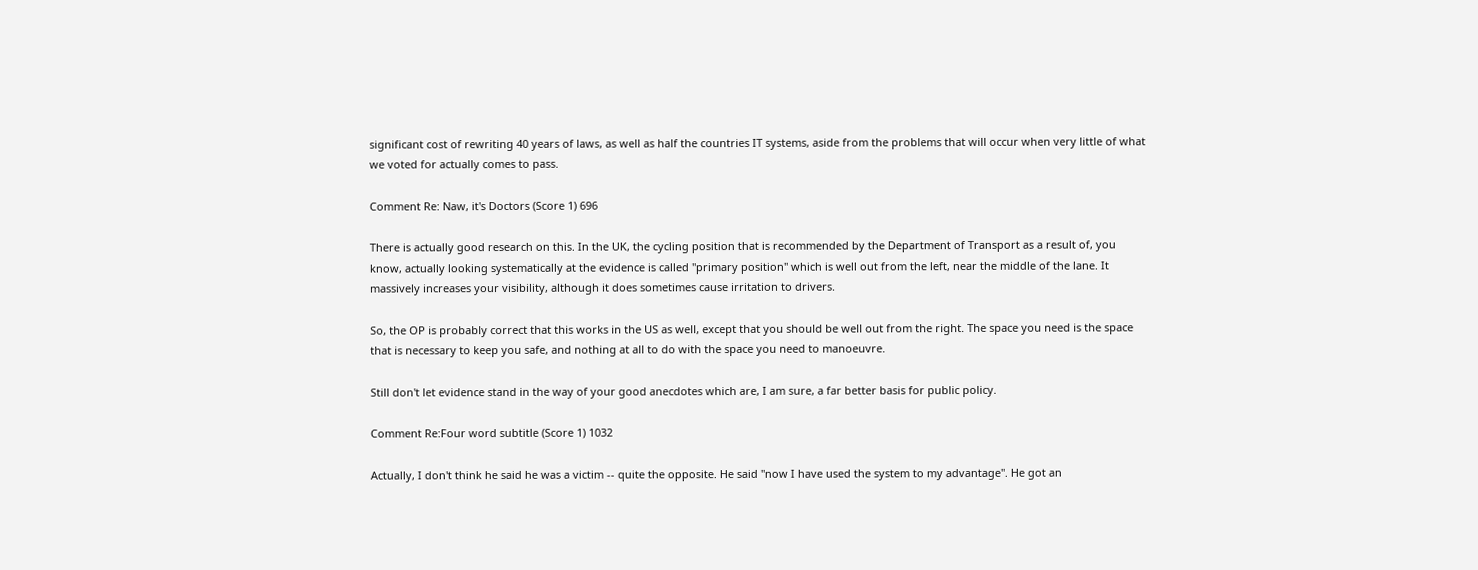significant cost of rewriting 40 years of laws, as well as half the countries IT systems, aside from the problems that will occur when very little of what we voted for actually comes to pass.

Comment Re: Naw, it's Doctors (Score 1) 696

There is actually good research on this. In the UK, the cycling position that is recommended by the Department of Transport as a result of, you know, actually looking systematically at the evidence is called "primary position" which is well out from the left, near the middle of the lane. It massively increases your visibility, although it does sometimes cause irritation to drivers.

So, the OP is probably correct that this works in the US as well, except that you should be well out from the right. The space you need is the space that is necessary to keep you safe, and nothing at all to do with the space you need to manoeuvre.

Still don't let evidence stand in the way of your good anecdotes which are, I am sure, a far better basis for public policy.

Comment Re:Four word subtitle (Score 1) 1032

Actually, I don't think he said he was a victim -- quite the opposite. He said "now I have used the system to my advantage". He got an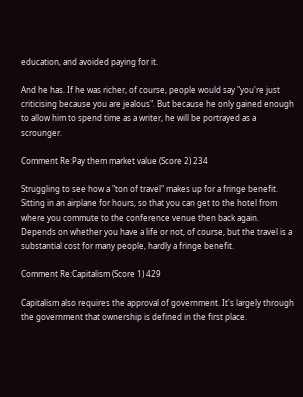education, and avoided paying for it.

And he has. If he was richer, of course, people would say "you're just criticising because you are jealous". But because he only gained enough to allow him to spend time as a writer, he will be portrayed as a scrounger.

Comment Re:Pay them market value (Score 2) 234

Struggling to see how a "ton of travel" makes up for a fringe benefit. Sitting in an airplane for hours, so that you can get to the hotel from where you commute to the conference venue then back again. Depends on whether you have a life or not, of course, but the travel is a substantial cost for many people, hardly a fringe benefit.

Comment Re:Capitalism (Score 1) 429

Capitalism also requires the approval of government. It's largely through the government that ownership is defined in the first place.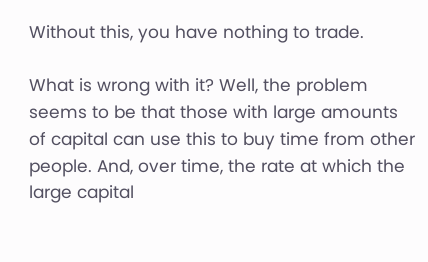Without this, you have nothing to trade.

What is wrong with it? Well, the problem seems to be that those with large amounts of capital can use this to buy time from other people. And, over time, the rate at which the large capital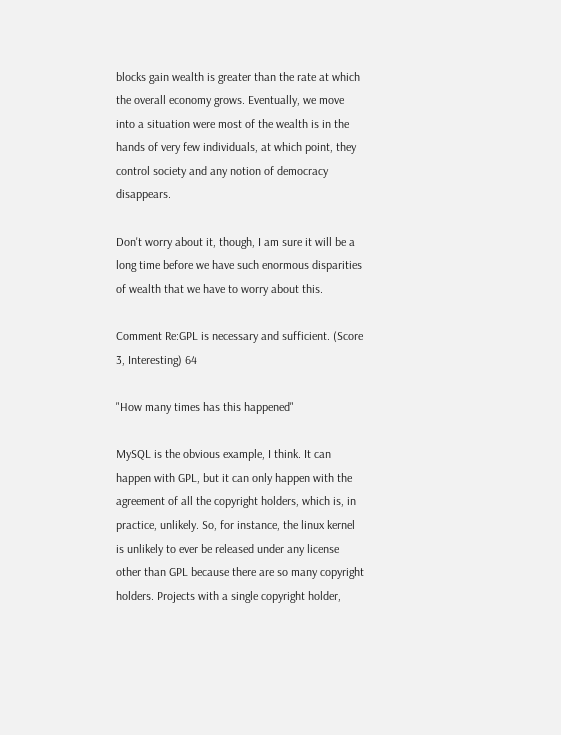blocks gain wealth is greater than the rate at which the overall economy grows. Eventually, we move into a situation were most of the wealth is in the hands of very few individuals, at which point, they control society and any notion of democracy disappears.

Don't worry about it, though, I am sure it will be a long time before we have such enormous disparities of wealth that we have to worry about this.

Comment Re:GPL is necessary and sufficient. (Score 3, Interesting) 64

"How many times has this happened"

MySQL is the obvious example, I think. It can happen with GPL, but it can only happen with the agreement of all the copyright holders, which is, in practice, unlikely. So, for instance, the linux kernel is unlikely to ever be released under any license other than GPL because there are so many copyright holders. Projects with a single copyright holder,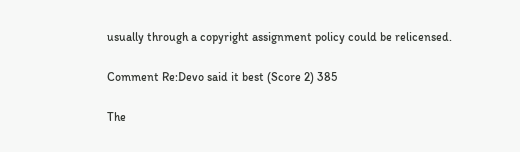usually through a copyright assignment policy could be relicensed.

Comment Re:Devo said it best (Score 2) 385

The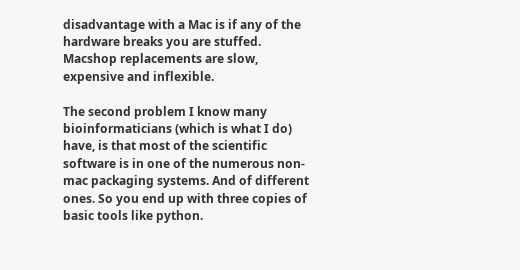disadvantage with a Mac is if any of the hardware breaks you are stuffed. Macshop replacements are slow, expensive and inflexible.

The second problem I know many bioinformaticians (which is what I do) have, is that most of the scientific software is in one of the numerous non-mac packaging systems. And of different ones. So you end up with three copies of basic tools like python.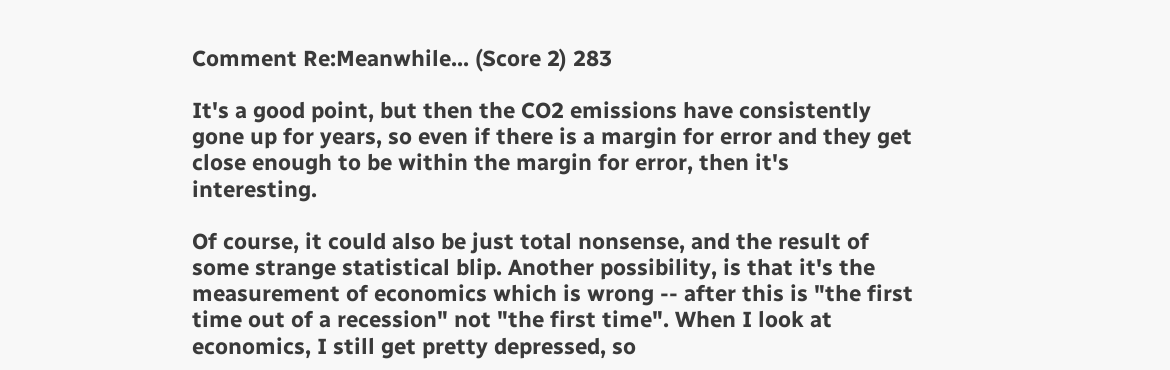Comment Re:Meanwhile... (Score 2) 283

It's a good point, but then the CO2 emissions have consistently gone up for years, so even if there is a margin for error and they get close enough to be within the margin for error, then it's interesting.

Of course, it could also be just total nonsense, and the result of some strange statistical blip. Another possibility, is that it's the measurement of economics which is wrong -- after this is "the first time out of a recession" not "the first time". When I look at economics, I still get pretty depressed, so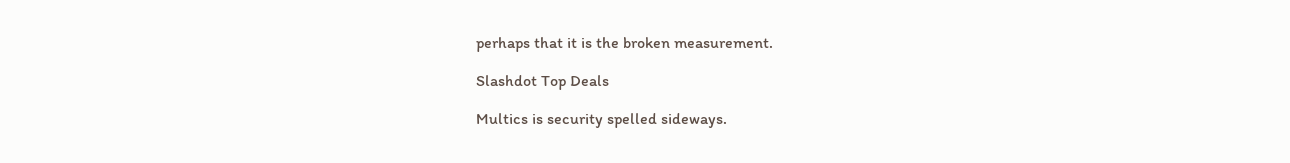perhaps that it is the broken measurement.

Slashdot Top Deals

Multics is security spelled sideways.